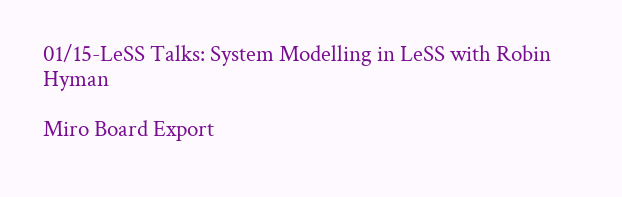01/15-LeSS Talks: System Modelling in LeSS with Robin Hyman

Miro Board Export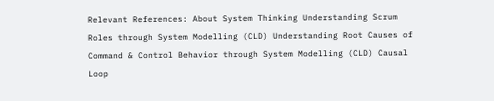Relevant References: About System Thinking Understanding Scrum Roles through System Modelling (CLD) Understanding Root Causes of Command & Control Behavior through System Modelling (CLD) Causal Loop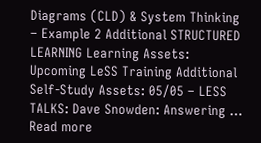Diagrams (CLD) & System Thinking – Example 2 Additional STRUCTURED LEARNING Learning Assets: Upcoming LeSS Training Additional Self-Study Assets: 05/05 – LESS TALKS: Dave Snowden: Answering … Read more